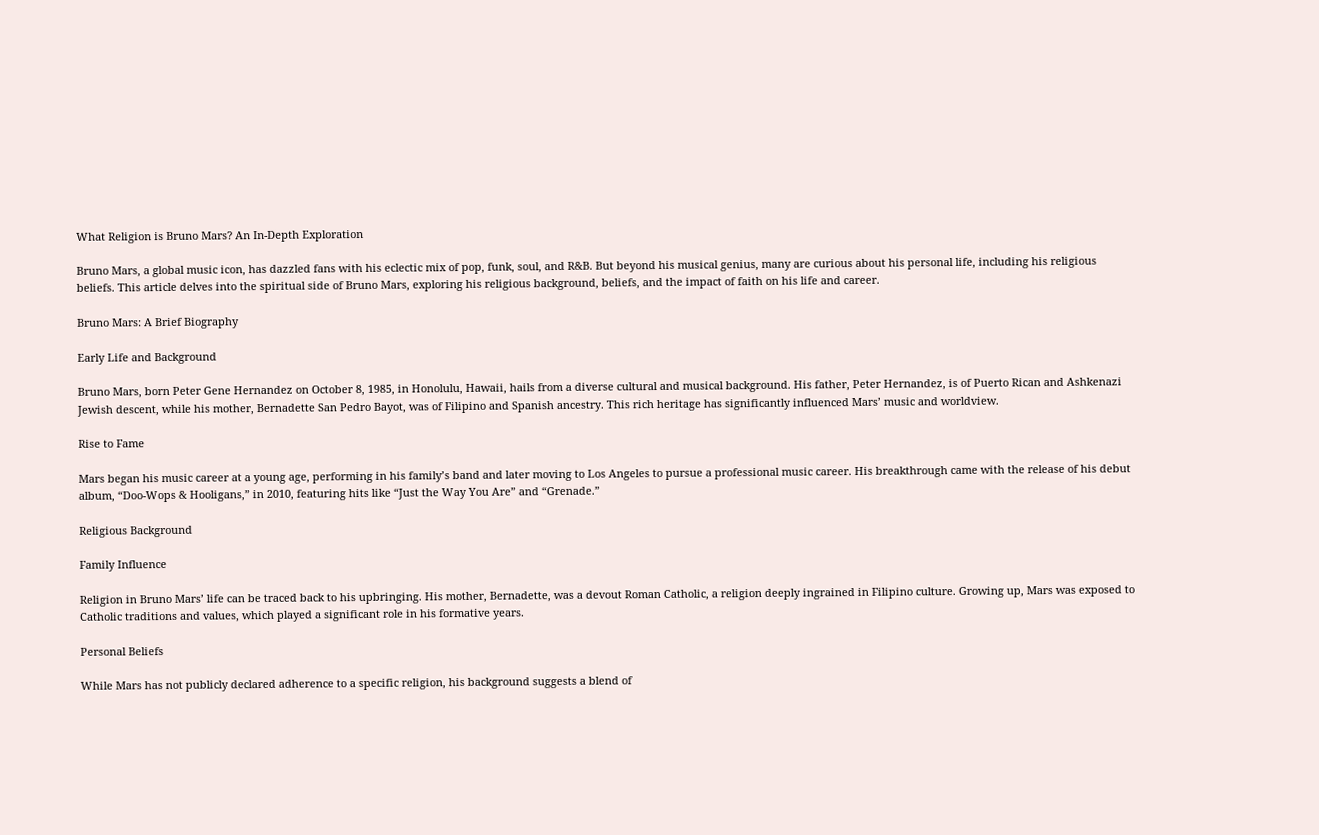What Religion is Bruno Mars? An In-Depth Exploration

Bruno Mars, a global music icon, has dazzled fans with his eclectic mix of pop, funk, soul, and R&B. But beyond his musical genius, many are curious about his personal life, including his religious beliefs. This article delves into the spiritual side of Bruno Mars, exploring his religious background, beliefs, and the impact of faith on his life and career.

Bruno Mars: A Brief Biography

Early Life and Background

Bruno Mars, born Peter Gene Hernandez on October 8, 1985, in Honolulu, Hawaii, hails from a diverse cultural and musical background. His father, Peter Hernandez, is of Puerto Rican and Ashkenazi Jewish descent, while his mother, Bernadette San Pedro Bayot, was of Filipino and Spanish ancestry. This rich heritage has significantly influenced Mars’ music and worldview.

Rise to Fame

Mars began his music career at a young age, performing in his family’s band and later moving to Los Angeles to pursue a professional music career. His breakthrough came with the release of his debut album, “Doo-Wops & Hooligans,” in 2010, featuring hits like “Just the Way You Are” and “Grenade.”

Religious Background

Family Influence

Religion in Bruno Mars’ life can be traced back to his upbringing. His mother, Bernadette, was a devout Roman Catholic, a religion deeply ingrained in Filipino culture. Growing up, Mars was exposed to Catholic traditions and values, which played a significant role in his formative years.

Personal Beliefs

While Mars has not publicly declared adherence to a specific religion, his background suggests a blend of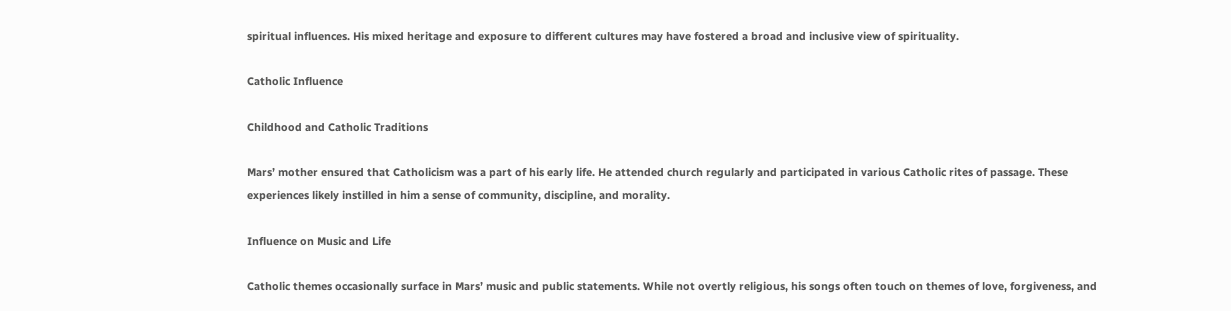spiritual influences. His mixed heritage and exposure to different cultures may have fostered a broad and inclusive view of spirituality.

Catholic Influence

Childhood and Catholic Traditions

Mars’ mother ensured that Catholicism was a part of his early life. He attended church regularly and participated in various Catholic rites of passage. These experiences likely instilled in him a sense of community, discipline, and morality.

Influence on Music and Life

Catholic themes occasionally surface in Mars’ music and public statements. While not overtly religious, his songs often touch on themes of love, forgiveness, and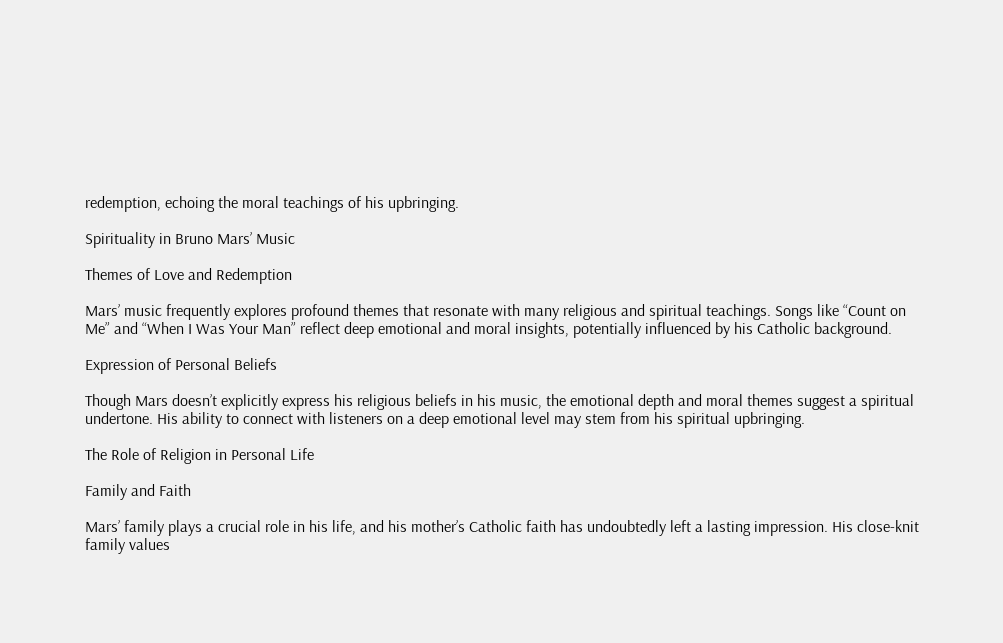redemption, echoing the moral teachings of his upbringing.

Spirituality in Bruno Mars’ Music

Themes of Love and Redemption

Mars’ music frequently explores profound themes that resonate with many religious and spiritual teachings. Songs like “Count on Me” and “When I Was Your Man” reflect deep emotional and moral insights, potentially influenced by his Catholic background.

Expression of Personal Beliefs

Though Mars doesn’t explicitly express his religious beliefs in his music, the emotional depth and moral themes suggest a spiritual undertone. His ability to connect with listeners on a deep emotional level may stem from his spiritual upbringing.

The Role of Religion in Personal Life

Family and Faith

Mars’ family plays a crucial role in his life, and his mother’s Catholic faith has undoubtedly left a lasting impression. His close-knit family values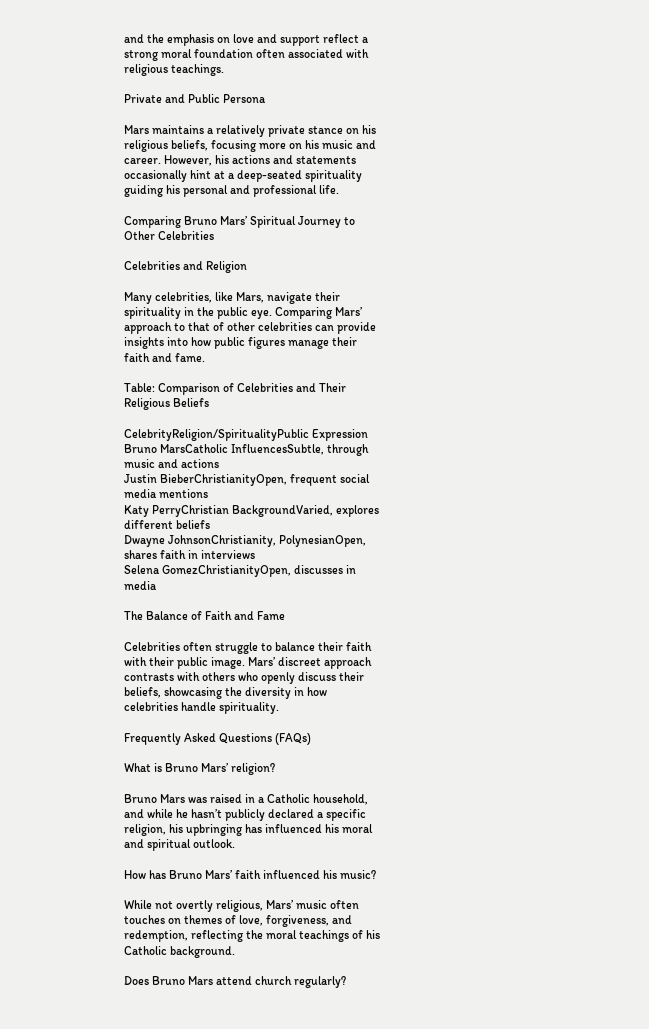and the emphasis on love and support reflect a strong moral foundation often associated with religious teachings.

Private and Public Persona

Mars maintains a relatively private stance on his religious beliefs, focusing more on his music and career. However, his actions and statements occasionally hint at a deep-seated spirituality guiding his personal and professional life.

Comparing Bruno Mars’ Spiritual Journey to Other Celebrities

Celebrities and Religion

Many celebrities, like Mars, navigate their spirituality in the public eye. Comparing Mars’ approach to that of other celebrities can provide insights into how public figures manage their faith and fame.

Table: Comparison of Celebrities and Their Religious Beliefs

CelebrityReligion/SpiritualityPublic Expression
Bruno MarsCatholic InfluencesSubtle, through music and actions
Justin BieberChristianityOpen, frequent social media mentions
Katy PerryChristian BackgroundVaried, explores different beliefs
Dwayne JohnsonChristianity, PolynesianOpen, shares faith in interviews
Selena GomezChristianityOpen, discusses in media

The Balance of Faith and Fame

Celebrities often struggle to balance their faith with their public image. Mars’ discreet approach contrasts with others who openly discuss their beliefs, showcasing the diversity in how celebrities handle spirituality.

Frequently Asked Questions (FAQs)

What is Bruno Mars’ religion?

Bruno Mars was raised in a Catholic household, and while he hasn’t publicly declared a specific religion, his upbringing has influenced his moral and spiritual outlook.

How has Bruno Mars’ faith influenced his music?

While not overtly religious, Mars’ music often touches on themes of love, forgiveness, and redemption, reflecting the moral teachings of his Catholic background.

Does Bruno Mars attend church regularly?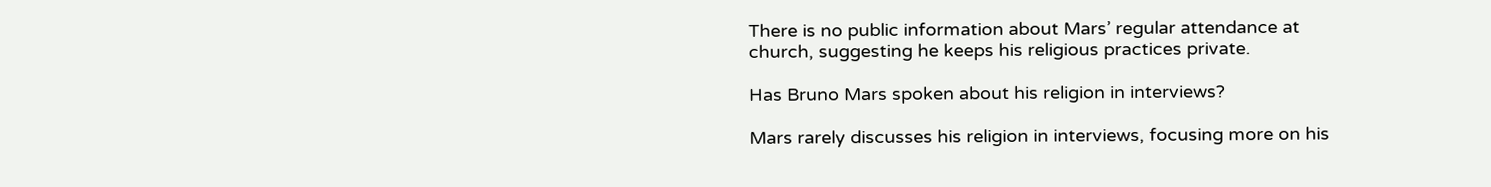There is no public information about Mars’ regular attendance at church, suggesting he keeps his religious practices private.

Has Bruno Mars spoken about his religion in interviews?

Mars rarely discusses his religion in interviews, focusing more on his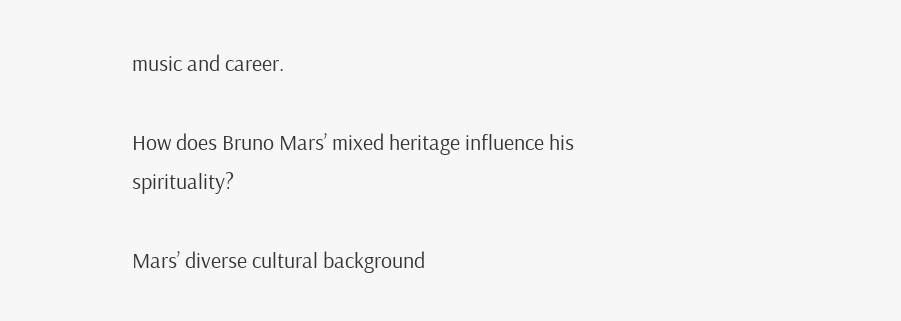music and career.

How does Bruno Mars’ mixed heritage influence his spirituality?

Mars’ diverse cultural background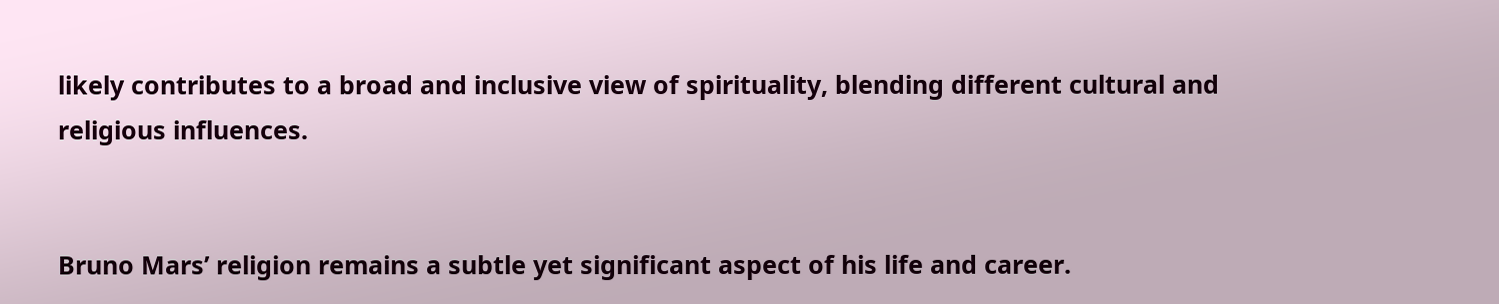likely contributes to a broad and inclusive view of spirituality, blending different cultural and religious influences.


Bruno Mars’ religion remains a subtle yet significant aspect of his life and career.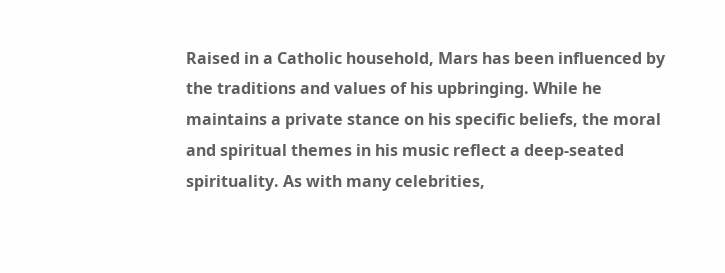Raised in a Catholic household, Mars has been influenced by the traditions and values of his upbringing. While he maintains a private stance on his specific beliefs, the moral and spiritual themes in his music reflect a deep-seated spirituality. As with many celebrities,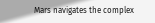Mars navigates the complex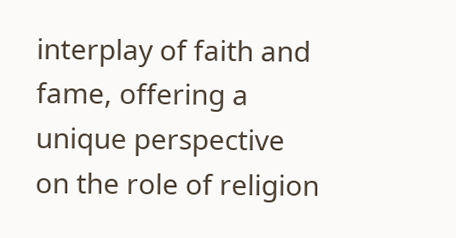interplay of faith and fame, offering a unique perspective on the role of religion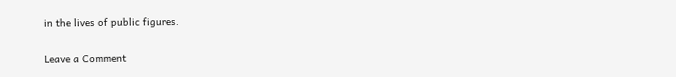in the lives of public figures.

Leave a Comment